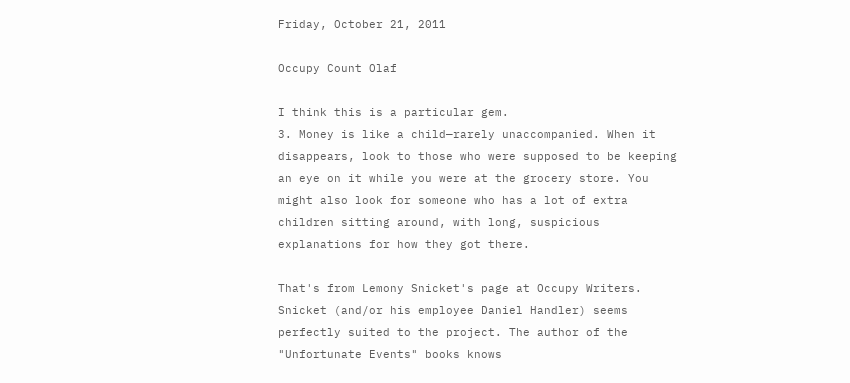Friday, October 21, 2011

Occupy Count Olaf

I think this is a particular gem.
3. Money is like a child—rarely unaccompanied. When it disappears, look to those who were supposed to be keeping an eye on it while you were at the grocery store. You might also look for someone who has a lot of extra children sitting around, with long, suspicious explanations for how they got there.

That's from Lemony Snicket's page at Occupy Writers. Snicket (and/or his employee Daniel Handler) seems perfectly suited to the project. The author of the "Unfortunate Events" books knows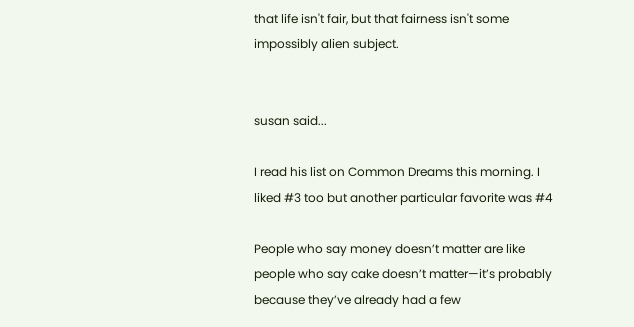that life isn't fair, but that fairness isn't some impossibly alien subject.


susan said...

I read his list on Common Dreams this morning. I liked #3 too but another particular favorite was #4

People who say money doesn’t matter are like people who say cake doesn’t matter—it’s probably because they’ve already had a few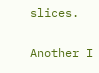slices.

Another I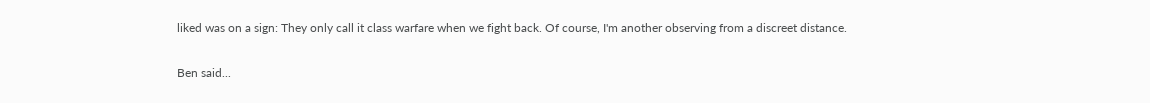liked was on a sign: They only call it class warfare when we fight back. Of course, I'm another observing from a discreet distance.

Ben said...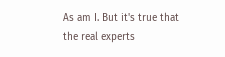As am I. But it's true that the real experts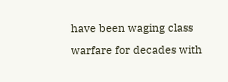have been waging class warfare for decades with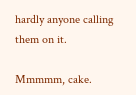hardly anyone calling them on it.

Mmmmm, cake.